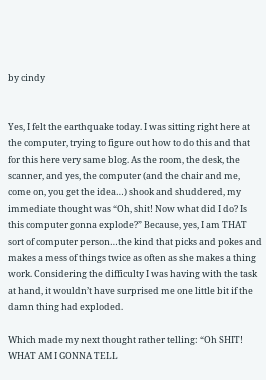by cindy


Yes, I felt the earthquake today. I was sitting right here at the computer, trying to figure out how to do this and that for this here very same blog. As the room, the desk, the scanner, and yes, the computer (and the chair and me, come on, you get the idea…) shook and shuddered, my immediate thought was “Oh, shit! Now what did I do? Is this computer gonna explode?” Because, yes, I am THAT sort of computer person…the kind that picks and pokes and makes a mess of things twice as often as she makes a thing work. Considering the difficulty I was having with the task at hand, it wouldn’t have surprised me one little bit if the damn thing had exploded.

Which made my next thought rather telling: “Oh SHIT! WHAT AM I GONNA TELL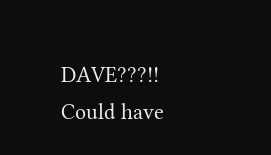DAVE???!! Could have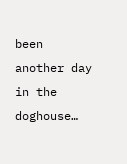been another day in the doghouse…